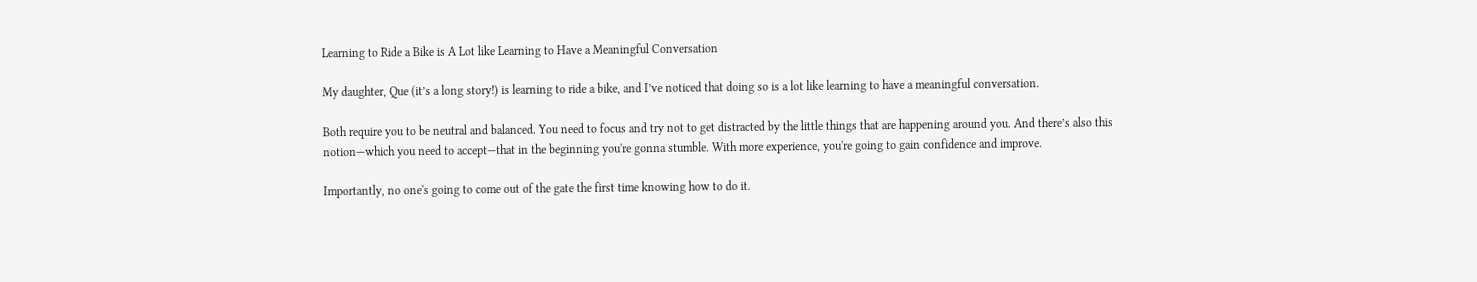Learning to Ride a Bike is A Lot like Learning to Have a Meaningful Conversation

My daughter, Que (it’s a long story!) is learning to ride a bike, and I’ve noticed that doing so is a lot like learning to have a meaningful conversation.

Both require you to be neutral and balanced. You need to focus and try not to get distracted by the little things that are happening around you. And there’s also this notion—which you need to accept—that in the beginning you're gonna stumble. With more experience, you're going to gain confidence and improve.

Importantly, no one's going to come out of the gate the first time knowing how to do it.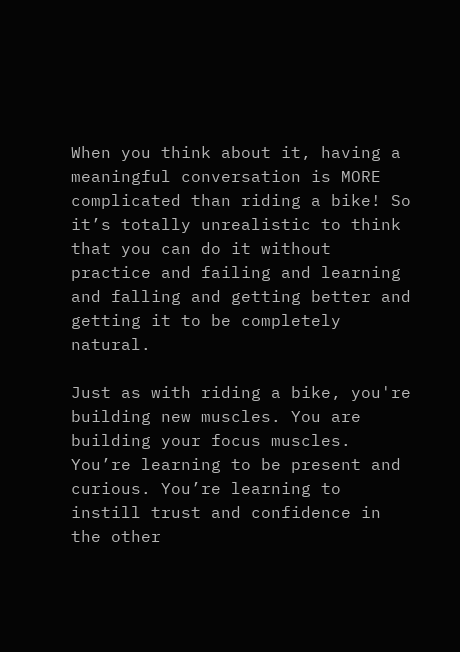When you think about it, having a meaningful conversation is MORE complicated than riding a bike! So it’s totally unrealistic to think that you can do it without practice and failing and learning and falling and getting better and getting it to be completely natural.

Just as with riding a bike, you're building new muscles. You are building your focus muscles. You’re learning to be present and curious. You’re learning to instill trust and confidence in the other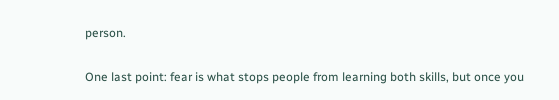person.

One last point: fear is what stops people from learning both skills, but once you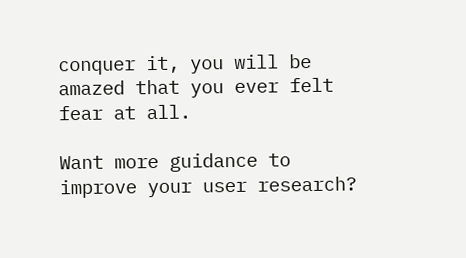conquer it, you will be amazed that you ever felt fear at all.

Want more guidance to improve your user research?